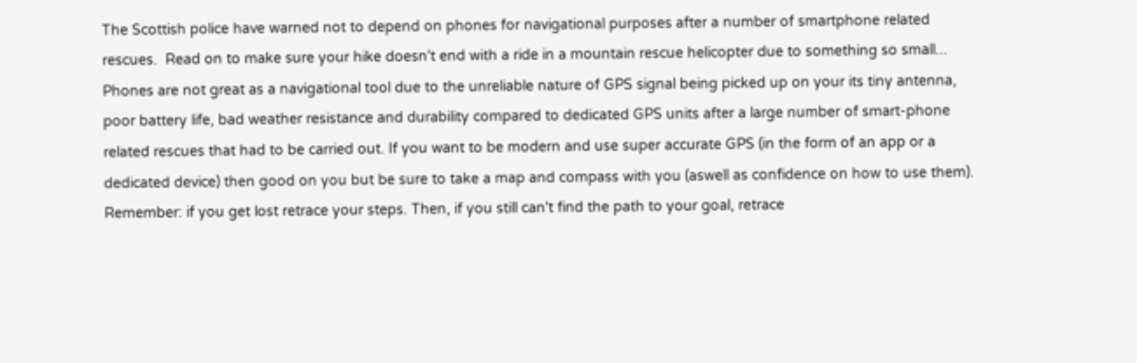The Scottish police have warned not to depend on phones for navigational purposes after a number of smartphone related rescues.  Read on to make sure your hike doesn't end with a ride in a mountain rescue helicopter due to something so small...
Phones are not great as a navigational tool due to the unreliable nature of GPS signal being picked up on your its tiny antenna, poor battery life, bad weather resistance and durability compared to dedicated GPS units after a large number of smart-phone related rescues that had to be carried out. If you want to be modern and use super accurate GPS (in the form of an app or a dedicated device) then good on you but be sure to take a map and compass with you (aswell as confidence on how to use them). Remember: if you get lost retrace your steps. Then, if you still can't find the path to your goal, retrace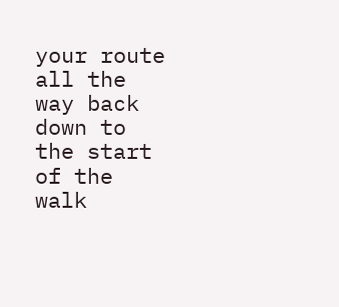your route all the way back down to the start of the walk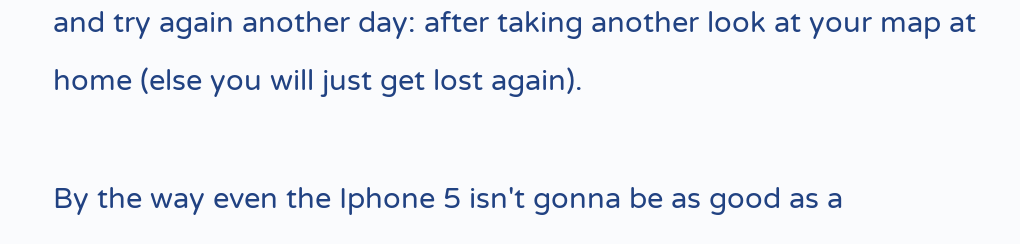and try again another day: after taking another look at your map at home (else you will just get lost again).

By the way even the Iphone 5 isn't gonna be as good as a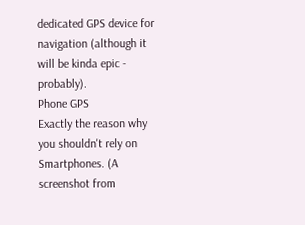dedicated GPS device for navigation (although it will be kinda epic - probably).
Phone GPS
Exactly the reason why you shouldn't rely on Smartphones. (A screenshot from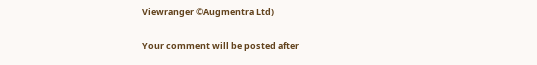Viewranger ©Augmentra Ltd)

Your comment will be posted after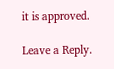it is approved.

Leave a Reply.